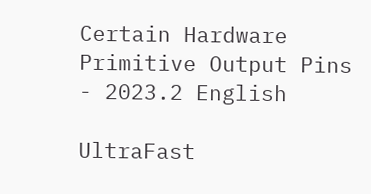Certain Hardware Primitive Output Pins - 2023.2 English

UltraFast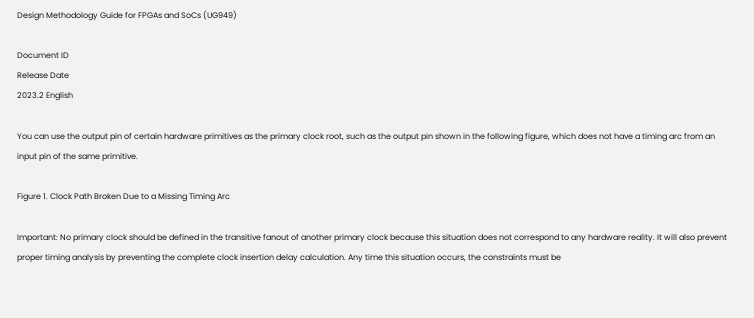Design Methodology Guide for FPGAs and SoCs (UG949)

Document ID
Release Date
2023.2 English

You can use the output pin of certain hardware primitives as the primary clock root, such as the output pin shown in the following figure, which does not have a timing arc from an input pin of the same primitive.

Figure 1. Clock Path Broken Due to a Missing Timing Arc

Important: No primary clock should be defined in the transitive fanout of another primary clock because this situation does not correspond to any hardware reality. It will also prevent proper timing analysis by preventing the complete clock insertion delay calculation. Any time this situation occurs, the constraints must be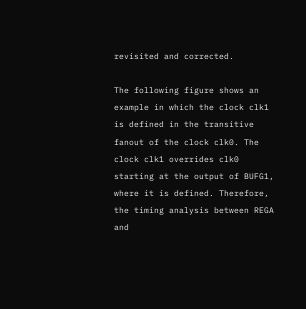revisited and corrected.

The following figure shows an example in which the clock clk1 is defined in the transitive fanout of the clock clk0. The clock clk1 overrides clk0 starting at the output of BUFG1, where it is defined. Therefore, the timing analysis between REGA and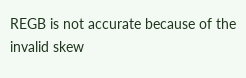REGB is not accurate because of the invalid skew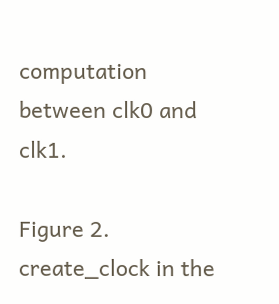computation between clk0 and clk1.

Figure 2. create_clock in the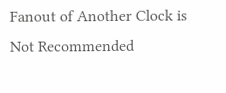Fanout of Another Clock is Not Recommended